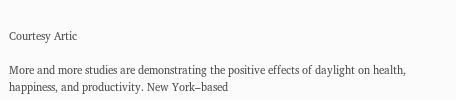Courtesy Artic

More and more studies are demonstrating the positive effects of daylight on health, happiness, and productivity. New York–based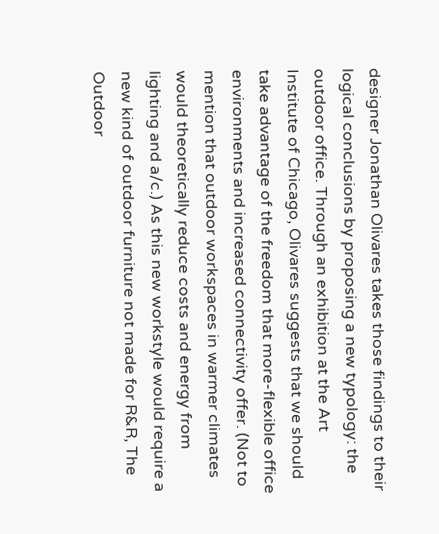designer Jonathan Olivares takes those findings to their logical conclusions by proposing a new typology: the outdoor office. Through an exhibition at the Art Institute of Chicago, Olivares suggests that we should take advantage of the freedom that more-flexible office environments and increased connectivity offer. (Not to mention that outdoor workspaces in warmer climates would theoretically reduce costs and energy from lighting and a/c.) As this new workstyle would require a new kind of outdoor furniture not made for R&R, The Outdoor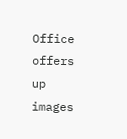Office offers up images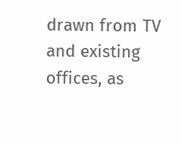drawn from TV and existing offices, as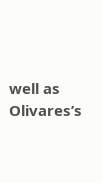well as Olivares’s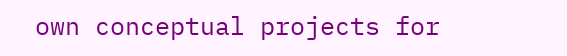own conceptual projects for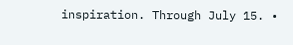inspiration. Through July 15. •